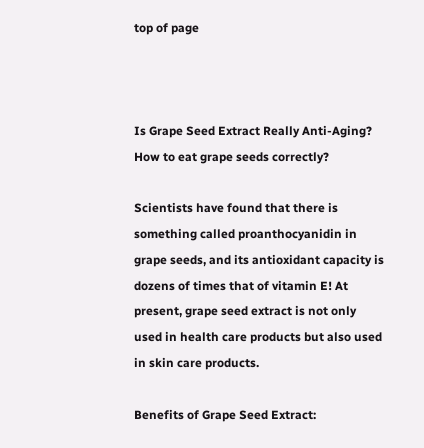top of page



Is Grape Seed Extract Really Anti-Aging? How to eat grape seeds correctly?

Scientists have found that there is something called proanthocyanidin in grape seeds, and its antioxidant capacity is dozens of times that of vitamin E! At present, grape seed extract is not only used in health care products but also used in skin care products.

Benefits of Grape Seed Extract: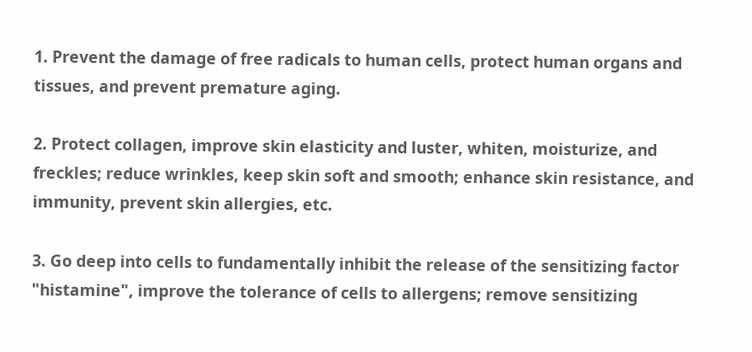1. Prevent the damage of free radicals to human cells, protect human organs and tissues, and prevent premature aging.

2. Protect collagen, improve skin elasticity and luster, whiten, moisturize, and freckles; reduce wrinkles, keep skin soft and smooth; enhance skin resistance, and immunity, prevent skin allergies, etc.

3. Go deep into cells to fundamentally inhibit the release of the sensitizing factor "histamine", improve the tolerance of cells to allergens; remove sensitizing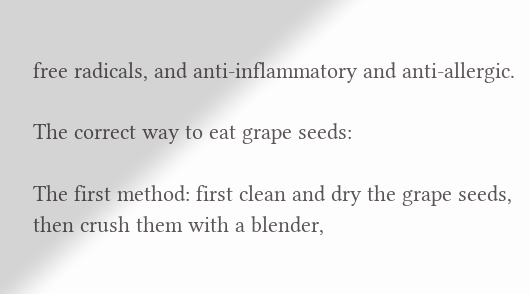free radicals, and anti-inflammatory and anti-allergic.

The correct way to eat grape seeds:

The first method: first clean and dry the grape seeds, then crush them with a blender,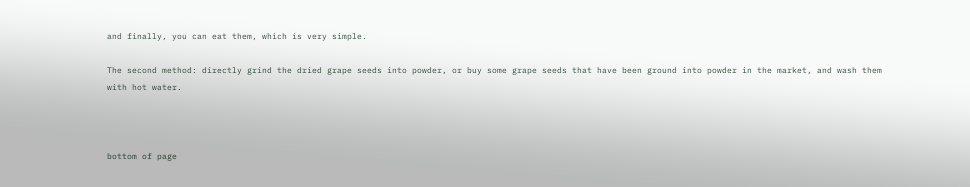and finally, you can eat them, which is very simple.

The second method: directly grind the dried grape seeds into powder, or buy some grape seeds that have been ground into powder in the market, and wash them with hot water.



bottom of page